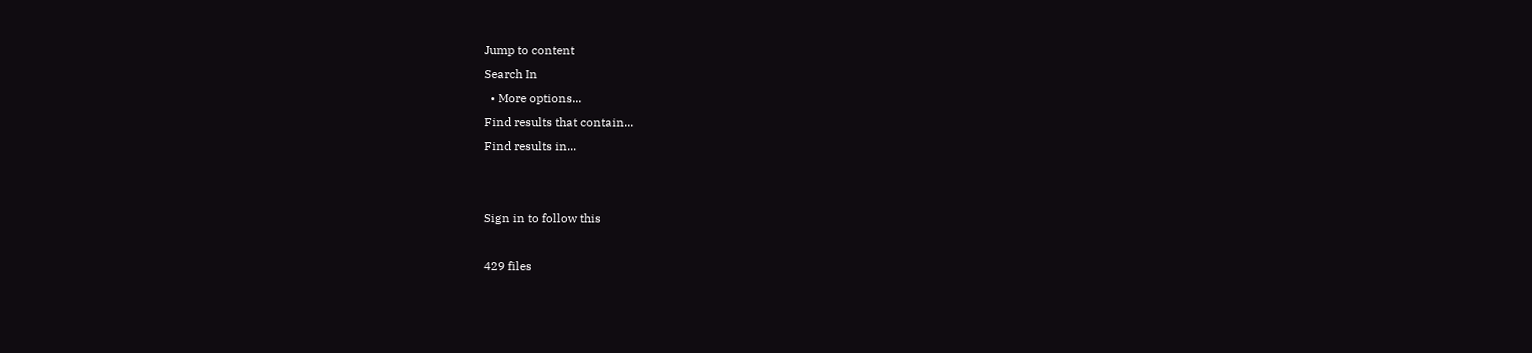Jump to content
Search In
  • More options...
Find results that contain...
Find results in...


Sign in to follow this

429 files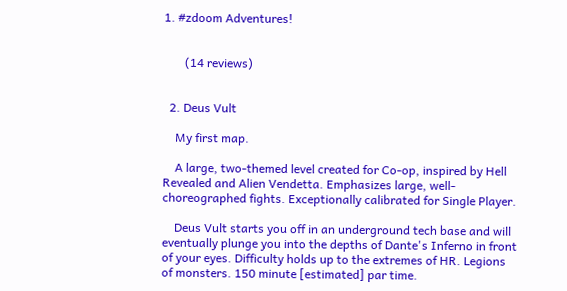1. #zdoom Adventures!


       (14 reviews)


  2. Deus Vult

    My first map.

    A large, two-themed level created for Co-op, inspired by Hell Revealed and Alien Vendetta. Emphasizes large, well-choreographed fights. Exceptionally calibrated for Single Player.

    Deus Vult starts you off in an underground tech base and will eventually plunge you into the depths of Dante's Inferno in front of your eyes. Difficulty holds up to the extremes of HR. Legions of monsters. 150 minute [estimated] par time.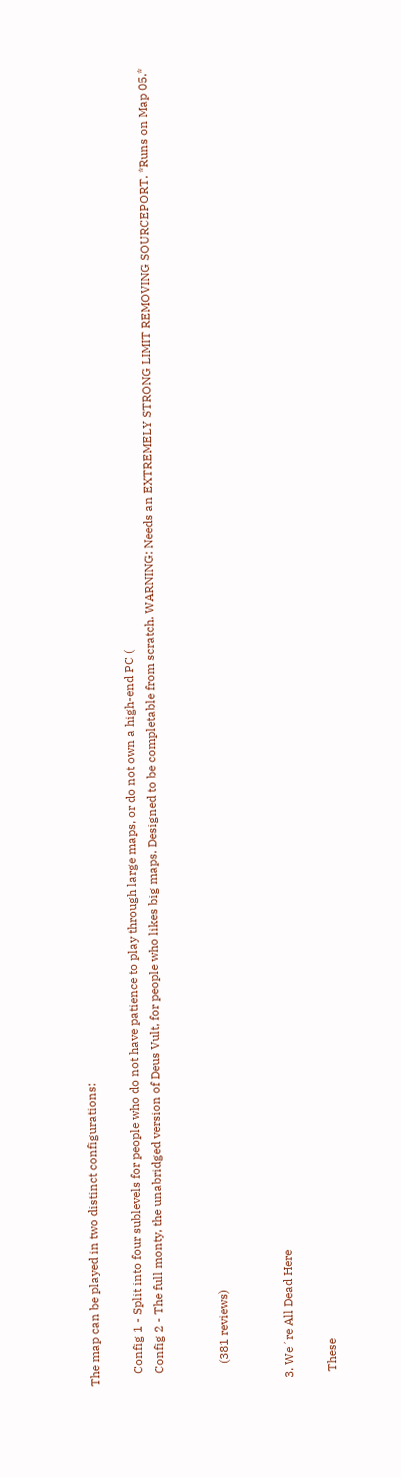The map can be played in two distinct configurations:

    Config 1 - Split into four sublevels for people who do not have patience to play through large maps, or do not own a high-end PC (
    Config 2 - The full monty, the unabridged version of Deus Vult, for people who likes big maps. Designed to be completable from scratch. WARNING: Needs an EXTREMELY STRONG LIMIT REMOVING SOURCEPORT. *Runs on Map 05.*


       (381 reviews)


  3. We´re All Dead Here

    These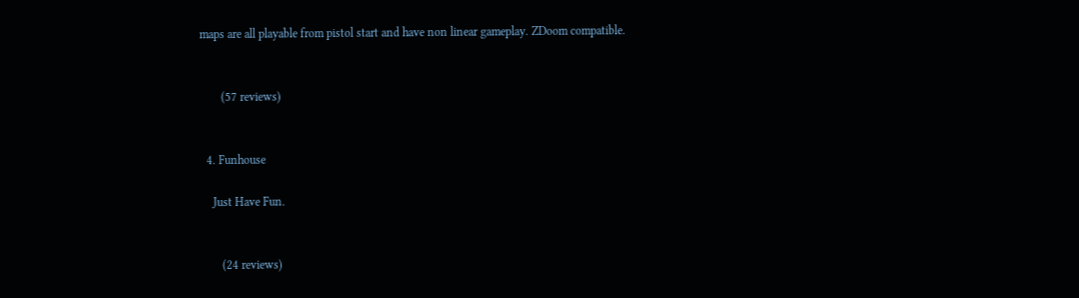maps are all playable from pistol start and have non linear gameplay. ZDoom compatible.


       (57 reviews)


  4. Funhouse

    Just Have Fun.


       (24 reviews)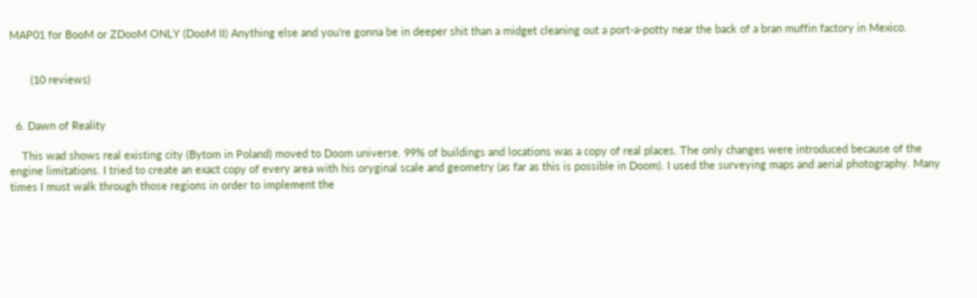MAP01 for BooM or ZDooM ONLY (DooM II) Anything else and you're gonna be in deeper shit than a midget cleaning out a port-a-potty near the back of a bran muffin factory in Mexico.


       (10 reviews)


  6. Dawn of Reality

    This wad shows real existing city (Bytom in Poland) moved to Doom universe. 99% of buildings and locations was a copy of real places. The only changes were introduced because of the engine limitations. I tried to create an exact copy of every area with his oryginal scale and geometry (as far as this is possible in Doom). I used the surveying maps and aerial photography. Many times I must walk through those regions in order to implement the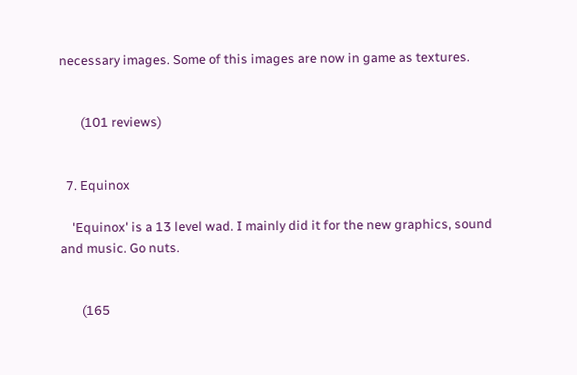necessary images. Some of this images are now in game as textures.


       (101 reviews)


  7. Equinox

    'Equinox' is a 13 level wad. I mainly did it for the new graphics, sound and music. Go nuts.


       (165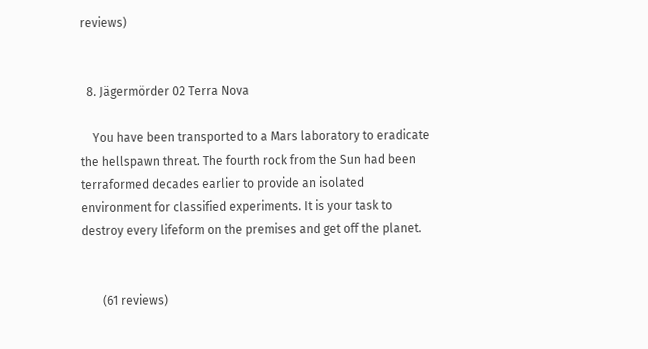reviews)


  8. Jägermörder 02 Terra Nova

    You have been transported to a Mars laboratory to eradicate the hellspawn threat. The fourth rock from the Sun had been terraformed decades earlier to provide an isolated environment for classified experiments. It is your task to destroy every lifeform on the premises and get off the planet.


       (61 reviews)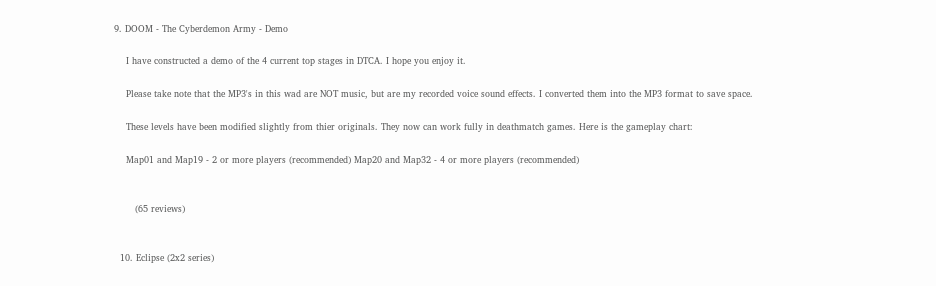9. DOOM - The Cyberdemon Army - Demo

    I have constructed a demo of the 4 current top stages in DTCA. I hope you enjoy it.

    Please take note that the MP3's in this wad are NOT music, but are my recorded voice sound effects. I converted them into the MP3 format to save space.

    These levels have been modified slightly from thier originals. They now can work fully in deathmatch games. Here is the gameplay chart:

    Map01 and Map19 - 2 or more players (recommended) Map20 and Map32 - 4 or more players (recommended)


       (65 reviews)


  10. Eclipse (2x2 series)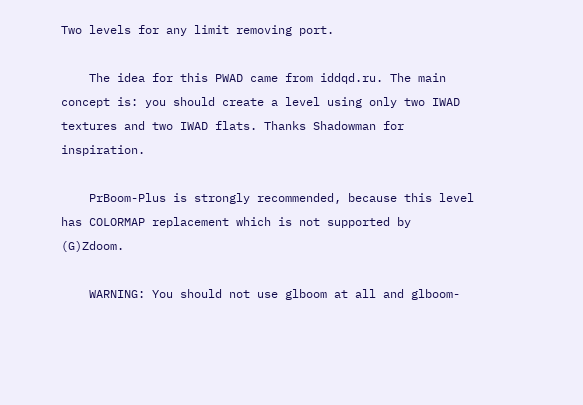Two levels for any limit removing port.

    The idea for this PWAD came from iddqd.ru. The main concept is: you should create a level using only two IWAD textures and two IWAD flats. Thanks Shadowman for inspiration.

    PrBoom-Plus is strongly recommended, because this level has COLORMAP replacement which is not supported by (G)Zdoom.

    WARNING: You should not use glboom at all and glboom-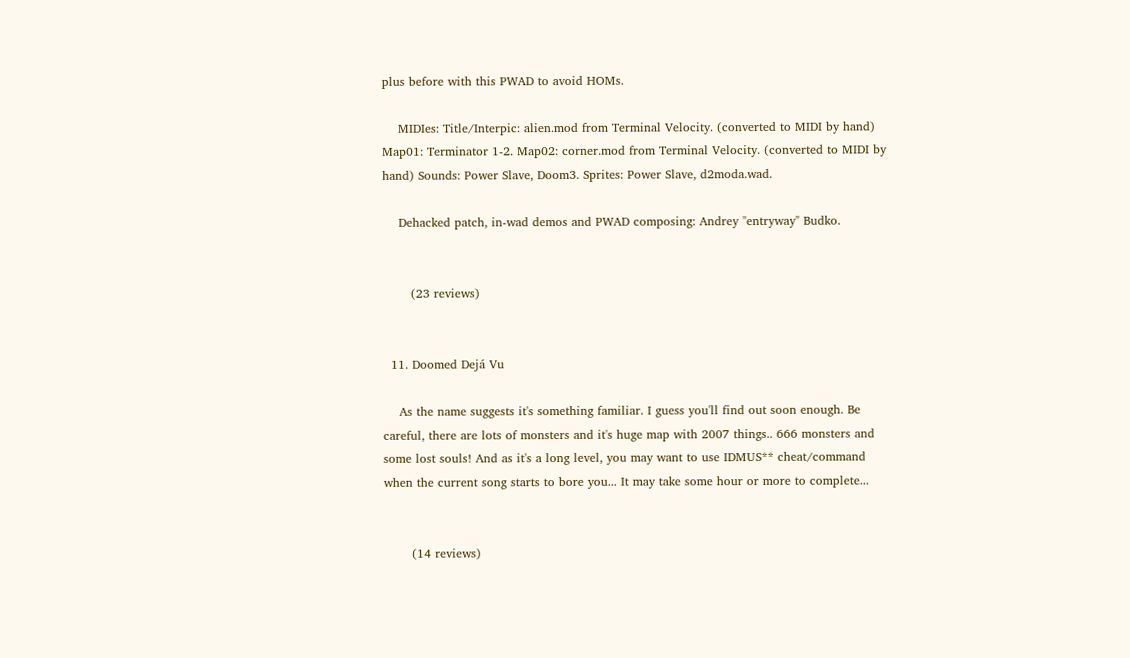plus before with this PWAD to avoid HOMs.

    MIDIes: Title/Interpic: alien.mod from Terminal Velocity. (converted to MIDI by hand) Map01: Terminator 1-2. Map02: corner.mod from Terminal Velocity. (converted to MIDI by hand) Sounds: Power Slave, Doom3. Sprites: Power Slave, d2moda.wad.

    Dehacked patch, in-wad demos and PWAD composing: Andrey "entryway" Budko.


       (23 reviews)


  11. Doomed Dejá Vu

    As the name suggests it's something familiar. I guess you'll find out soon enough. Be careful, there are lots of monsters and it's huge map with 2007 things.. 666 monsters and some lost souls! And as it's a long level, you may want to use IDMUS** cheat/command when the current song starts to bore you... It may take some hour or more to complete...


       (14 reviews)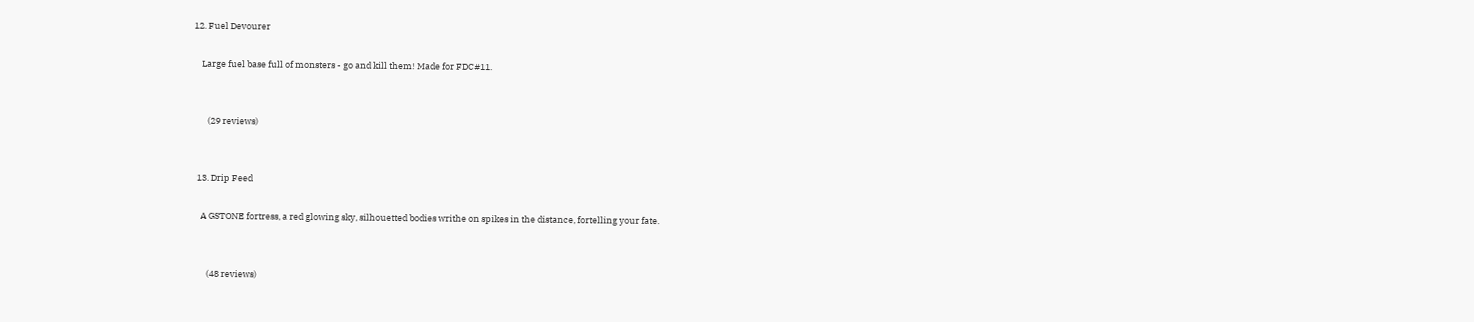12. Fuel Devourer

    Large fuel base full of monsters - go and kill them! Made for FDC#11.


       (29 reviews)


  13. Drip Feed

    A GSTONE fortress, a red glowing sky, silhouetted bodies writhe on spikes in the distance, fortelling your fate.


       (48 reviews)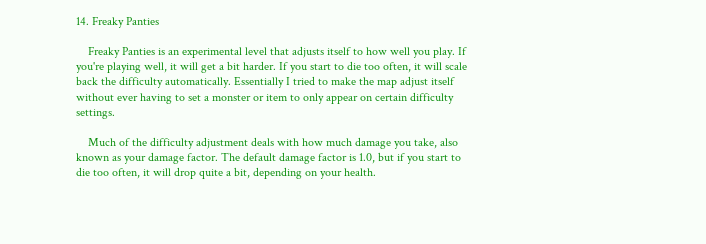14. Freaky Panties

    Freaky Panties is an experimental level that adjusts itself to how well you play. If you're playing well, it will get a bit harder. If you start to die too often, it will scale back the difficulty automatically. Essentially I tried to make the map adjust itself without ever having to set a monster or item to only appear on certain difficulty settings.

    Much of the difficulty adjustment deals with how much damage you take, also known as your damage factor. The default damage factor is 1.0, but if you start to die too often, it will drop quite a bit, depending on your health.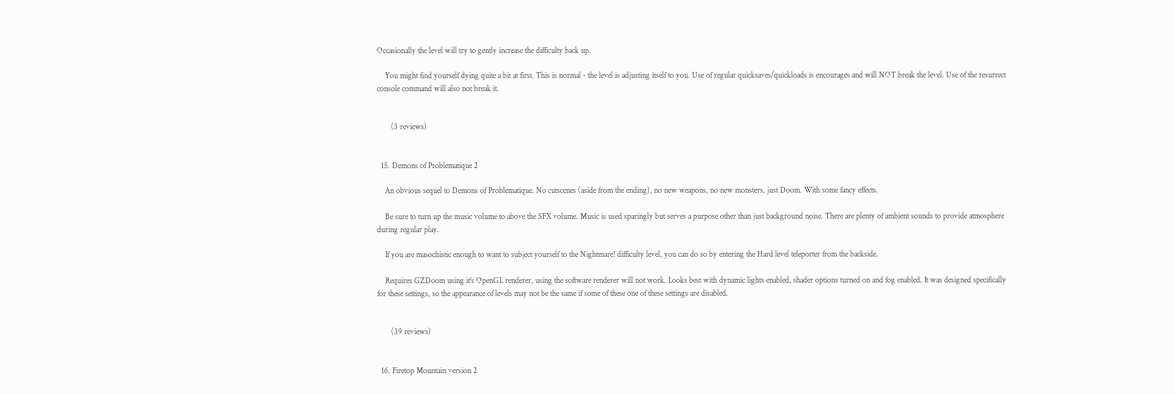Occasionally the level will try to gently increase the difficulty back up.

    You might find yourself dying quite a bit at first. This is normal - the level is adjusting itself to you. Use of regular quicksaves/quickloads is encourages and will NOT break the level. Use of the resurrect console command will also not break it.


       (3 reviews)


  15. Demons of Problematique 2

    An obvious sequel to Demons of Problematique. No cutscenes (aside from the ending), no new weapons, no new monsters, just Doom. With some fancy effects.

    Be sure to turn up the music volume to above the SFX volume. Music is used sparingly but serves a purpose other than just background noise. There are plenty of ambient sounds to provide atmosphere during regular play.

    If you are masochistic enough to want to subject yourself to the Nightmare! difficulty level, you can do so by entering the Hard level teleporter from the backside.

    Requires GZDoom using it's OpenGL renderer, using the software renderer will not work. Looks best with dynamic lights enabled, shader options turned on and fog enabled. It was designed specifically for these settings, so the appearance of levels may not be the same if some of these one of these settings are disabled.


       (39 reviews)


  16. Firetop Mountain version 2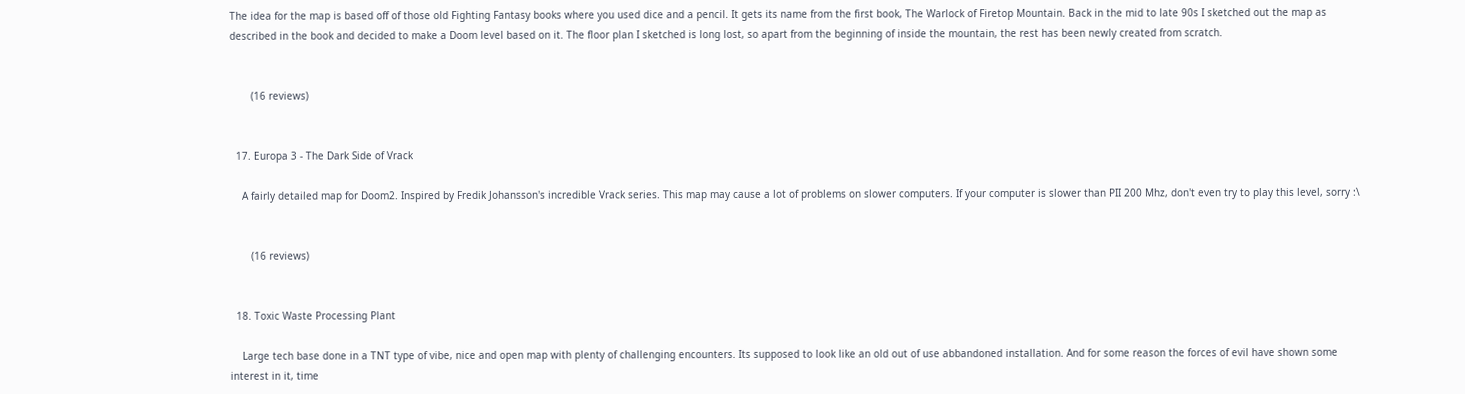The idea for the map is based off of those old Fighting Fantasy books where you used dice and a pencil. It gets its name from the first book, The Warlock of Firetop Mountain. Back in the mid to late 90s I sketched out the map as described in the book and decided to make a Doom level based on it. The floor plan I sketched is long lost, so apart from the beginning of inside the mountain, the rest has been newly created from scratch.


       (16 reviews)


  17. Europa 3 - The Dark Side of Vrack

    A fairly detailed map for Doom2. Inspired by Fredik Johansson's incredible Vrack series. This map may cause a lot of problems on slower computers. If your computer is slower than PII 200 Mhz, don't even try to play this level, sorry :\


       (16 reviews)


  18. Toxic Waste Processing Plant

    Large tech base done in a TNT type of vibe, nice and open map with plenty of challenging encounters. Its supposed to look like an old out of use abbandoned installation. And for some reason the forces of evil have shown some interest in it, time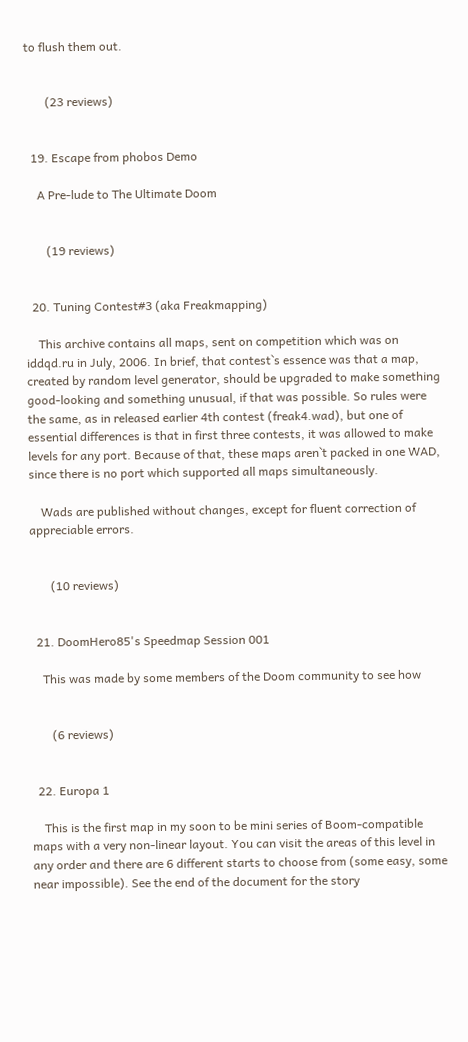to flush them out.


       (23 reviews)


  19. Escape from phobos Demo

    A Pre-lude to The Ultimate Doom


       (19 reviews)


  20. Tuning Contest#3 (aka Freakmapping)

    This archive contains all maps, sent on competition which was on iddqd.ru in July, 2006. In brief, that contest`s essence was that a map, created by random level generator, should be upgraded to make something good-looking and something unusual, if that was possible. So rules were the same, as in released earlier 4th contest (freak4.wad), but one of essential differences is that in first three contests, it was allowed to make levels for any port. Because of that, these maps aren`t packed in one WAD, since there is no port which supported all maps simultaneously.

    Wads are published without changes, except for fluent correction of appreciable errors.


       (10 reviews)


  21. DoomHero85's Speedmap Session 001

    This was made by some members of the Doom community to see how


       (6 reviews)


  22. Europa 1

    This is the first map in my soon to be mini series of Boom-compatible maps with a very non-linear layout. You can visit the areas of this level in any order and there are 6 different starts to choose from (some easy, some near impossible). See the end of the document for the story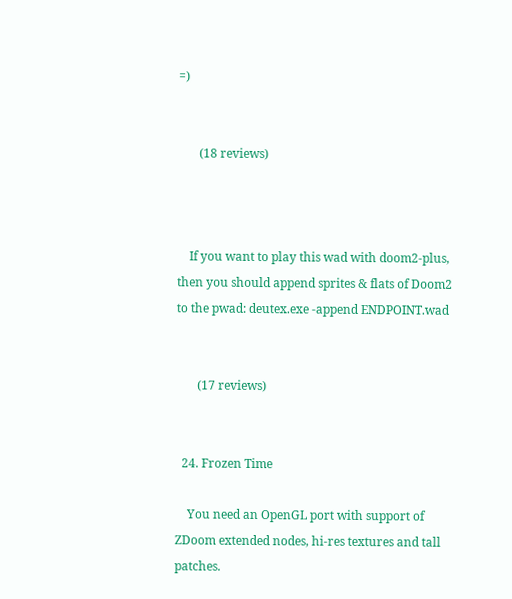=)


       (18 reviews)



    If you want to play this wad with doom2-plus, then you should append sprites & flats of Doom2 to the pwad: deutex.exe -append ENDPOINT.wad


       (17 reviews)


  24. Frozen Time

    You need an OpenGL port with support of ZDoom extended nodes, hi-res textures and tall patches.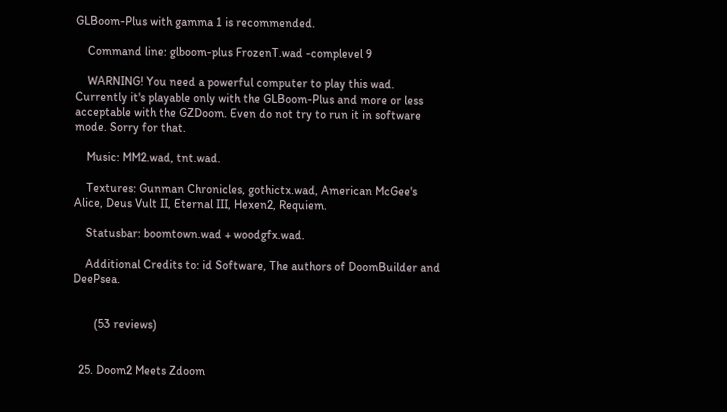GLBoom-Plus with gamma 1 is recommended.

    Command line: glboom-plus FrozenT.wad -complevel 9

    WARNING! You need a powerful computer to play this wad. Currently it's playable only with the GLBoom-Plus and more or less acceptable with the GZDoom. Even do not try to run it in software mode. Sorry for that.

    Music: MM2.wad, tnt.wad.

    Textures: Gunman Chronicles, gothictx.wad, American McGee's Alice, Deus Vult II, Eternal III, Hexen2, Requiem.

    Statusbar: boomtown.wad + woodgfx.wad.

    Additional Credits to: id Software, The authors of DoomBuilder and DeePsea.


       (53 reviews)


  25. Doom2 Meets Zdoom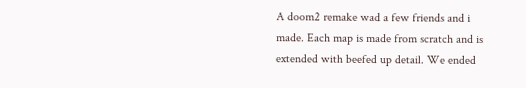A doom2 remake wad a few friends and i made. Each map is made from scratch and is extended with beefed up detail. We ended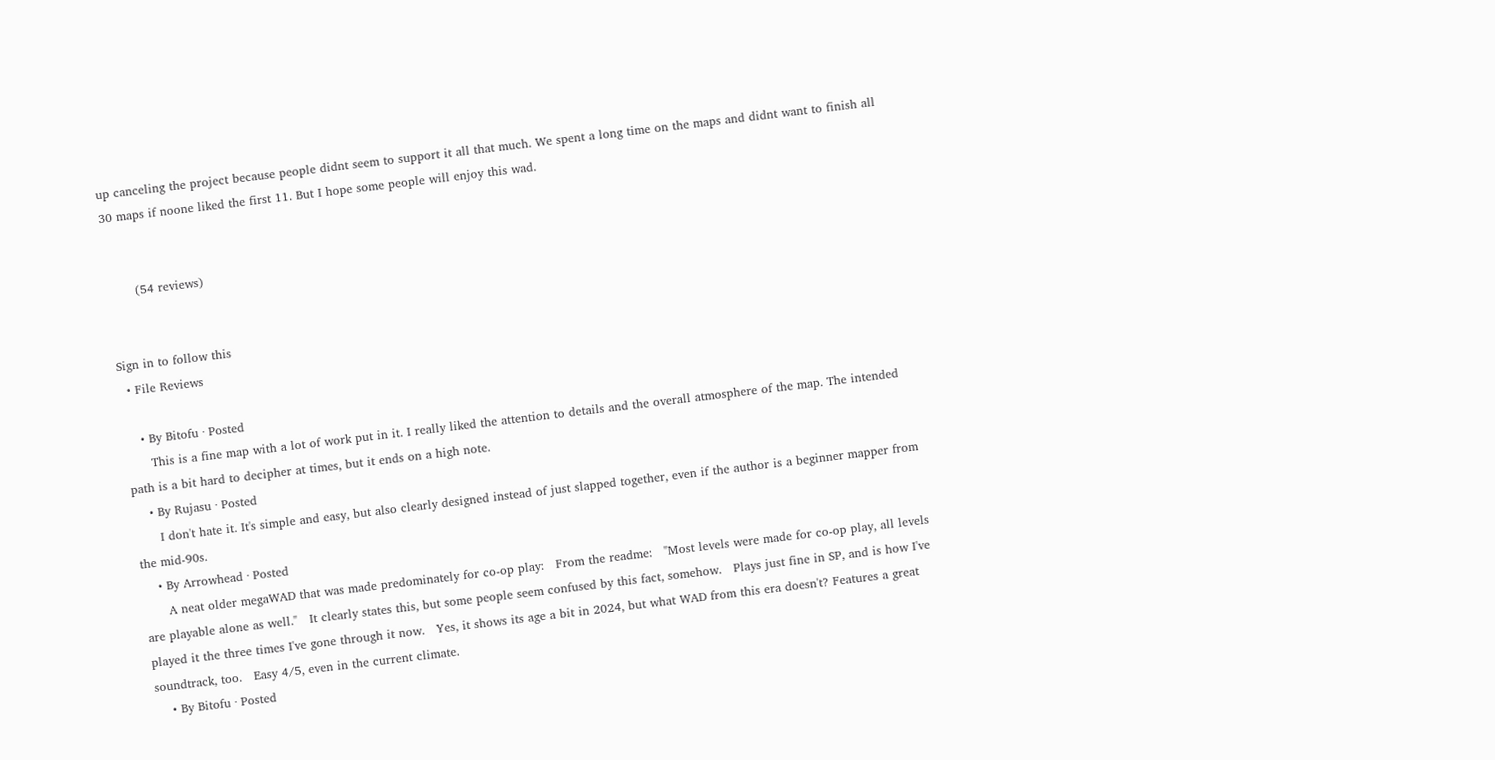up canceling the project because people didnt seem to support it all that much. We spent a long time on the maps and didnt want to finish all 30 maps if noone liked the first 11. But I hope some people will enjoy this wad.


       (54 reviews)


Sign in to follow this
  • File Reviews

    • By Bitofu · Posted
      This is a fine map with a lot of work put in it. I really liked the attention to details and the overall atmosphere of the map. The intended  path is a bit hard to decipher at times, but it ends on a high note.
    • By Rujasu · Posted
      I don't hate it. It's simple and easy, but also clearly designed instead of just slapped together, even if the author is a beginner mapper from the mid-90s.
    • By Arrowhead · Posted
      A neat older megaWAD that was made predominately for co-op play:   From the readme:   "Most levels were made for co-op play, all levels are playable alone as well."   It clearly states this, but some people seem confused by this fact, somehow.   Plays just fine in SP, and is how I've played it the three times I've gone through it now.   Yes, it shows its age a bit in 2024, but what WAD from this era doesn't? Features a great soundtrack, too.   Easy 4/5, even in the current climate.
    • By Bitofu · Posted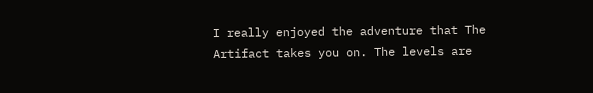I really enjoyed the adventure that The Artifact takes you on. The levels are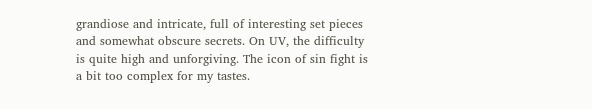grandiose and intricate, full of interesting set pieces and somewhat obscure secrets. On UV, the difficulty is quite high and unforgiving. The icon of sin fight is a bit too complex for my tastes.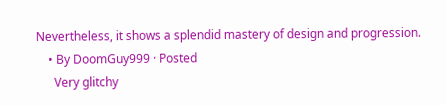Nevertheless, it shows a splendid mastery of design and progression.
    • By DoomGuy999 · Posted
      Very glitchy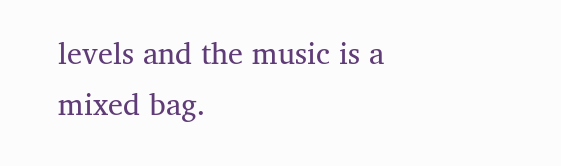levels and the music is a mixed bag.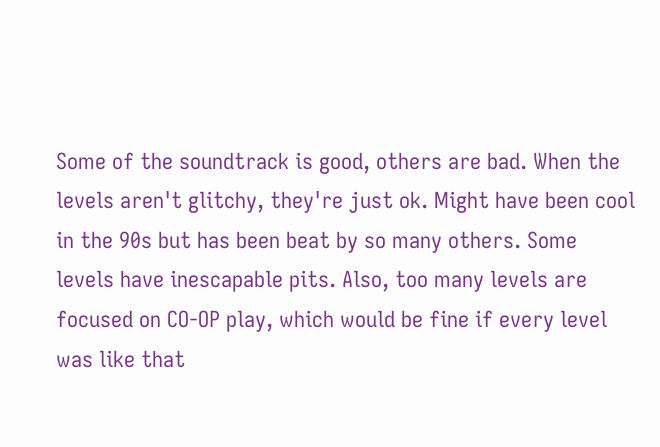Some of the soundtrack is good, others are bad. When the levels aren't glitchy, they're just ok. Might have been cool in the 90s but has been beat by so many others. Some levels have inescapable pits. Also, too many levels are focused on CO-OP play, which would be fine if every level was like that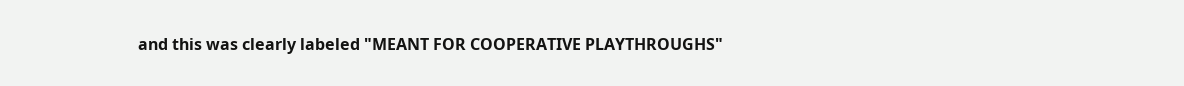and this was clearly labeled "MEANT FOR COOPERATIVE PLAYTHROUGHS"